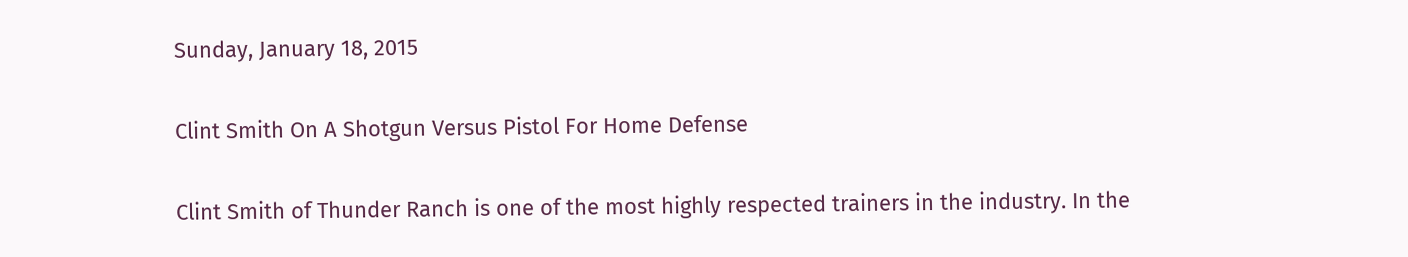Sunday, January 18, 2015

Clint Smith On A Shotgun Versus Pistol For Home Defense

Clint Smith of Thunder Ranch is one of the most highly respected trainers in the industry. In the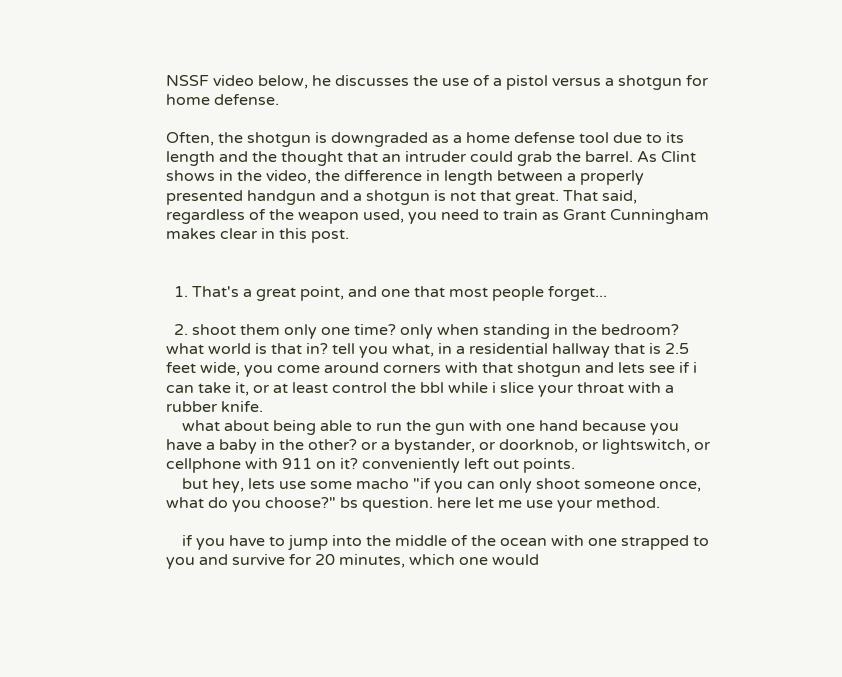NSSF video below, he discusses the use of a pistol versus a shotgun for home defense.

Often, the shotgun is downgraded as a home defense tool due to its length and the thought that an intruder could grab the barrel. As Clint shows in the video, the difference in length between a properly presented handgun and a shotgun is not that great. That said, regardless of the weapon used, you need to train as Grant Cunningham makes clear in this post.


  1. That's a great point, and one that most people forget...

  2. shoot them only one time? only when standing in the bedroom? what world is that in? tell you what, in a residential hallway that is 2.5 feet wide, you come around corners with that shotgun and lets see if i can take it, or at least control the bbl while i slice your throat with a rubber knife.
    what about being able to run the gun with one hand because you have a baby in the other? or a bystander, or doorknob, or lightswitch, or cellphone with 911 on it? conveniently left out points.
    but hey, lets use some macho "if you can only shoot someone once, what do you choose?" bs question. here let me use your method.

    if you have to jump into the middle of the ocean with one strapped to you and survive for 20 minutes, which one would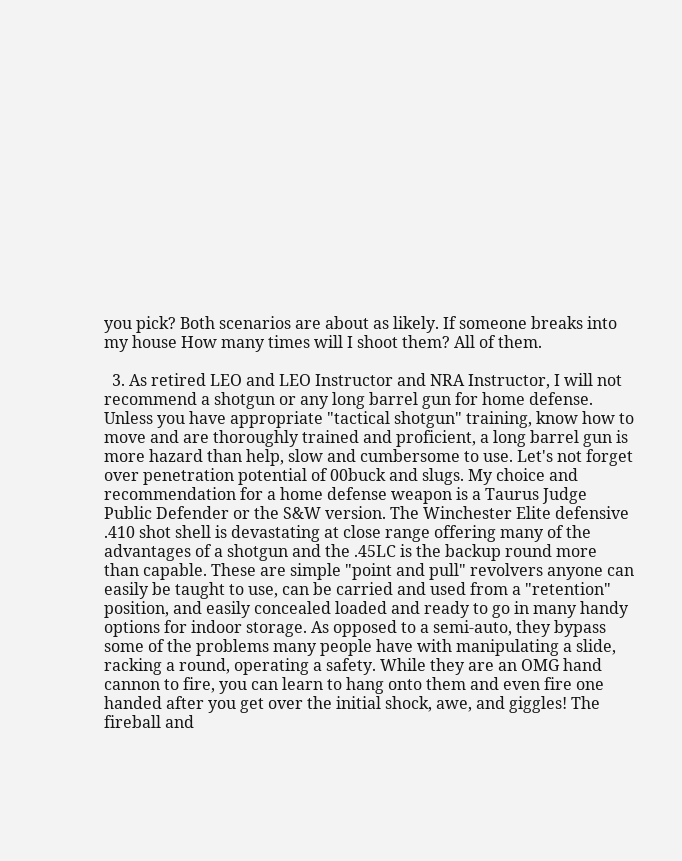you pick? Both scenarios are about as likely. If someone breaks into my house How many times will I shoot them? All of them.

  3. As retired LEO and LEO Instructor and NRA Instructor, I will not recommend a shotgun or any long barrel gun for home defense. Unless you have appropriate "tactical shotgun" training, know how to move and are thoroughly trained and proficient, a long barrel gun is more hazard than help, slow and cumbersome to use. Let's not forget over penetration potential of 00buck and slugs. My choice and recommendation for a home defense weapon is a Taurus Judge Public Defender or the S&W version. The Winchester Elite defensive .410 shot shell is devastating at close range offering many of the advantages of a shotgun and the .45LC is the backup round more than capable. These are simple "point and pull" revolvers anyone can easily be taught to use, can be carried and used from a "retention" position, and easily concealed loaded and ready to go in many handy options for indoor storage. As opposed to a semi-auto, they bypass some of the problems many people have with manipulating a slide, racking a round, operating a safety. While they are an OMG hand cannon to fire, you can learn to hang onto them and even fire one handed after you get over the initial shock, awe, and giggles! The fireball and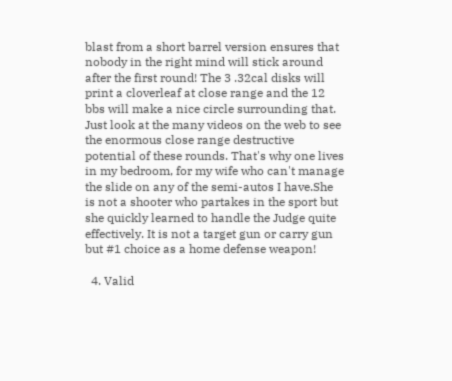blast from a short barrel version ensures that nobody in the right mind will stick around after the first round! The 3 .32cal disks will print a cloverleaf at close range and the 12 bbs will make a nice circle surrounding that. Just look at the many videos on the web to see the enormous close range destructive potential of these rounds. That's why one lives in my bedroom, for my wife who can't manage the slide on any of the semi-autos I have.She is not a shooter who partakes in the sport but she quickly learned to handle the Judge quite effectively. It is not a target gun or carry gun but #1 choice as a home defense weapon!

  4. Valid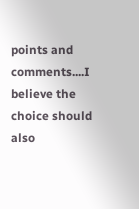points and comments....I believe the choice should also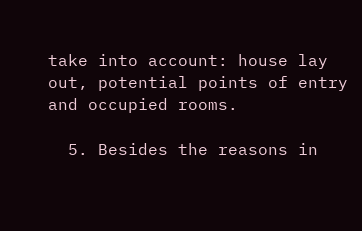take into account: house lay out, potential points of entry and occupied rooms.

  5. Besides the reasons in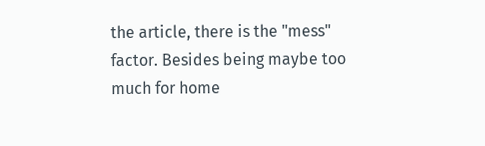the article, there is the "mess" factor. Besides being maybe too much for home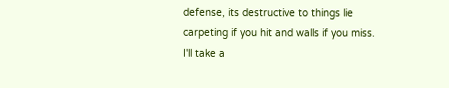defense, its destructive to things lie carpeting if you hit and walls if you miss. I'll take a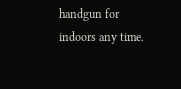handgun for indoors any time.